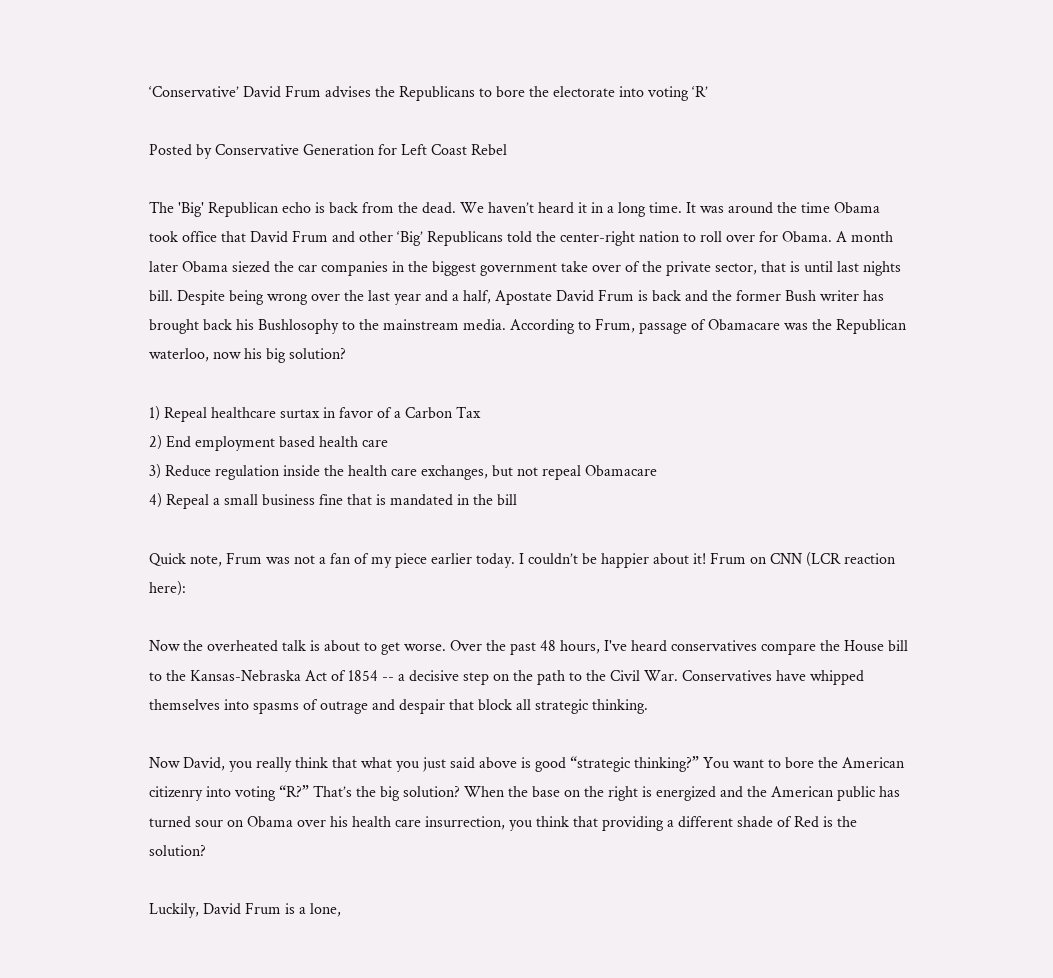‘Conservative’ David Frum advises the Republicans to bore the electorate into voting ‘R’

Posted by Conservative Generation for Left Coast Rebel

The 'Big' Republican echo is back from the dead. We haven’t heard it in a long time. It was around the time Obama took office that David Frum and other ‘Big’ Republicans told the center-right nation to roll over for Obama. A month later Obama siezed the car companies in the biggest government take over of the private sector, that is until last nights bill. Despite being wrong over the last year and a half, Apostate David Frum is back and the former Bush writer has brought back his Bushlosophy to the mainstream media. According to Frum, passage of Obamacare was the Republican waterloo, now his big solution?

1) Repeal healthcare surtax in favor of a Carbon Tax
2) End employment based health care
3) Reduce regulation inside the health care exchanges, but not repeal Obamacare
4) Repeal a small business fine that is mandated in the bill

Quick note, Frum was not a fan of my piece earlier today. I couldn’t be happier about it! Frum on CNN (LCR reaction here):

Now the overheated talk is about to get worse. Over the past 48 hours, I've heard conservatives compare the House bill to the Kansas-Nebraska Act of 1854 -- a decisive step on the path to the Civil War. Conservatives have whipped themselves into spasms of outrage and despair that block all strategic thinking.

Now David, you really think that what you just said above is good “strategic thinking?” You want to bore the American citizenry into voting “R?” That’s the big solution? When the base on the right is energized and the American public has turned sour on Obama over his health care insurrection, you think that providing a different shade of Red is the solution?

Luckily, David Frum is a lone,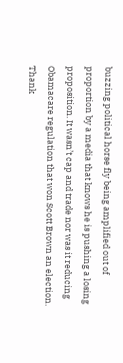buzzing political horse fly being amplified out of proportion by a media that knows he is pushing a losing proposition. It wasn’t cap and trade nor was it reducing Obamacare regulation that won Scott Brown an election. Thank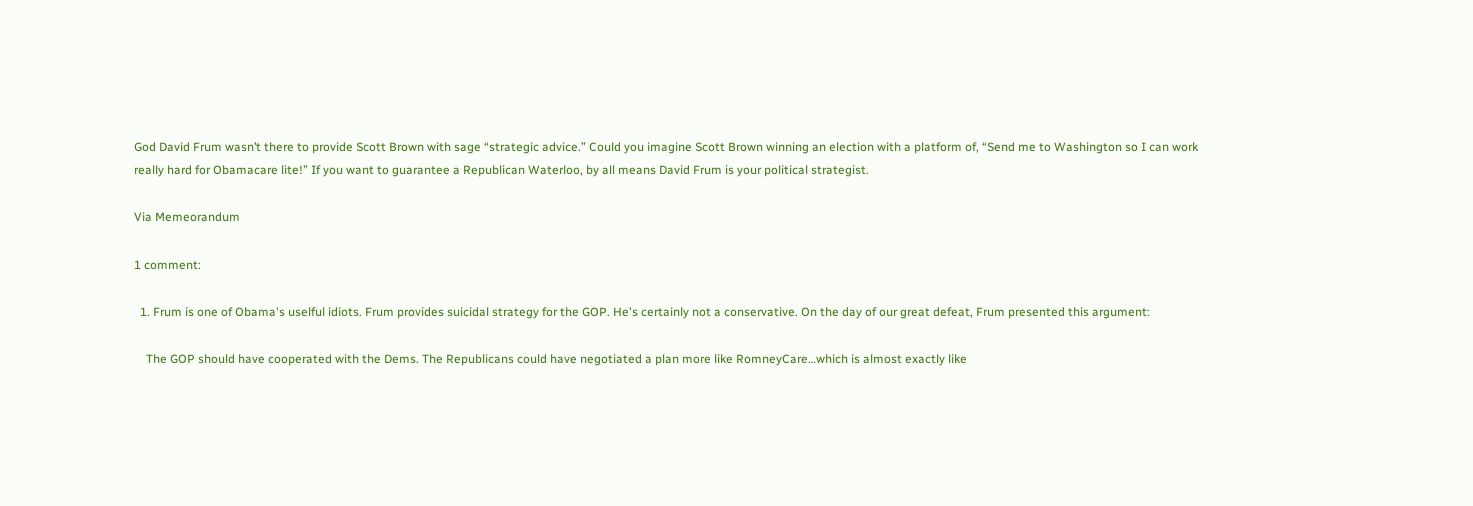God David Frum wasn’t there to provide Scott Brown with sage “strategic advice.” Could you imagine Scott Brown winning an election with a platform of, “Send me to Washington so I can work really hard for Obamacare lite!” If you want to guarantee a Republican Waterloo, by all means David Frum is your political strategist.

Via Memeorandum

1 comment:

  1. Frum is one of Obama's uselful idiots. Frum provides suicidal strategy for the GOP. He's certainly not a conservative. On the day of our great defeat, Frum presented this argument:

    The GOP should have cooperated with the Dems. The Republicans could have negotiated a plan more like RomneyCare…which is almost exactly like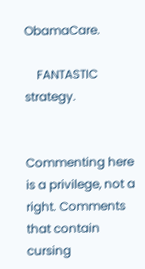ObamaCare.

    FANTASTIC strategy.


Commenting here is a privilege, not a right. Comments that contain cursing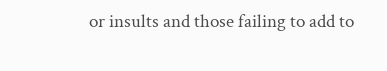or insults and those failing to add to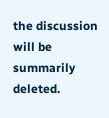the discussion will be summarily deleted.